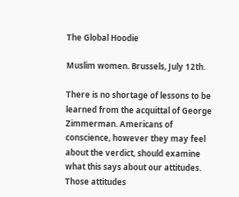The Global Hoodie

Muslim women. Brussels, July 12th.

There is no shortage of lessons to be learned from the acquittal of George Zimmerman. Americans of conscience, however they may feel about the verdict, should examine what this says about our attitudes. Those attitudes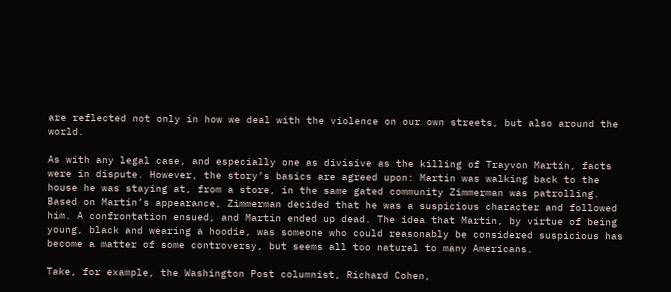are reflected not only in how we deal with the violence on our own streets, but also around the world.

As with any legal case, and especially one as divisive as the killing of Trayvon Martin, facts were in dispute. However, the story’s basics are agreed upon: Martin was walking back to the house he was staying at, from a store, in the same gated community Zimmerman was patrolling. Based on Martin’s appearance, Zimmerman decided that he was a suspicious character and followed him. A confrontation ensued, and Martin ended up dead. The idea that Martin, by virtue of being young, black and wearing a hoodie, was someone who could reasonably be considered suspicious has become a matter of some controversy, but seems all too natural to many Americans.

Take, for example, the Washington Post columnist, Richard Cohen,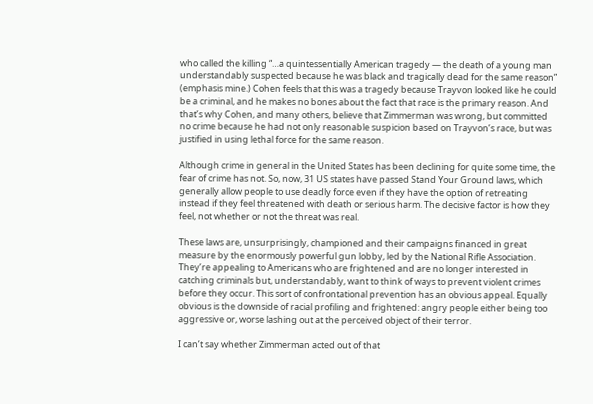who called the killing “…a quintessentially American tragedy — the death of a young man understandably suspected because he was black and tragically dead for the same reason” (emphasis mine.) Cohen feels that this was a tragedy because Trayvon looked like he could be a criminal, and he makes no bones about the fact that race is the primary reason. And that’s why Cohen, and many others, believe that Zimmerman was wrong, but committed no crime because he had not only reasonable suspicion based on Trayvon’s race, but was justified in using lethal force for the same reason.

Although crime in general in the United States has been declining for quite some time, the fear of crime has not. So, now, 31 US states have passed Stand Your Ground laws, which generally allow people to use deadly force even if they have the option of retreating instead if they feel threatened with death or serious harm. The decisive factor is how they feel, not whether or not the threat was real.

These laws are, unsurprisingly, championed and their campaigns financed in great measure by the enormously powerful gun lobby, led by the National Rifle Association. They’re appealing to Americans who are frightened and are no longer interested in catching criminals but, understandably, want to think of ways to prevent violent crimes before they occur. This sort of confrontational prevention has an obvious appeal. Equally obvious is the downside of racial profiling and frightened: angry people either being too aggressive or, worse lashing out at the perceived object of their terror.

I can’t say whether Zimmerman acted out of that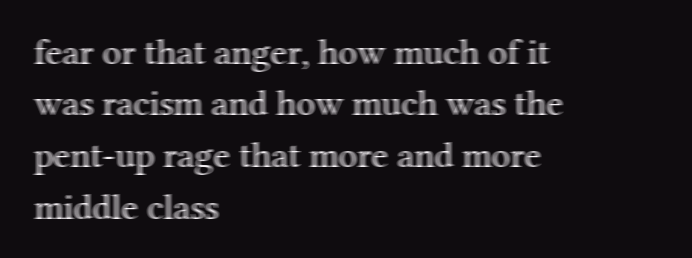fear or that anger, how much of it was racism and how much was the pent-up rage that more and more middle class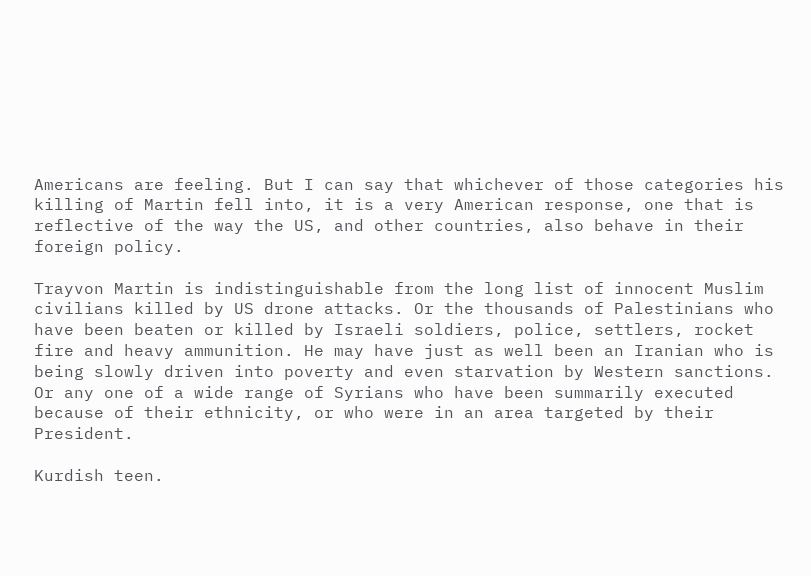Americans are feeling. But I can say that whichever of those categories his killing of Martin fell into, it is a very American response, one that is reflective of the way the US, and other countries, also behave in their foreign policy.

Trayvon Martin is indistinguishable from the long list of innocent Muslim civilians killed by US drone attacks. Or the thousands of Palestinians who have been beaten or killed by Israeli soldiers, police, settlers, rocket fire and heavy ammunition. He may have just as well been an Iranian who is being slowly driven into poverty and even starvation by Western sanctions. Or any one of a wide range of Syrians who have been summarily executed because of their ethnicity, or who were in an area targeted by their President.

Kurdish teen.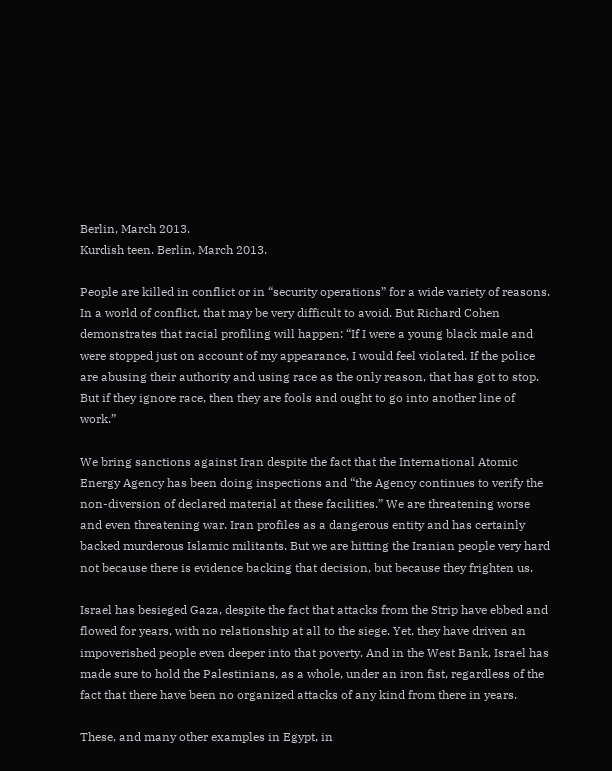Berlin, March 2013.
Kurdish teen. Berlin, March 2013.

People are killed in conflict or in “security operations” for a wide variety of reasons. In a world of conflict, that may be very difficult to avoid. But Richard Cohen demonstrates that racial profiling will happen: “If I were a young black male and were stopped just on account of my appearance, I would feel violated. If the police are abusing their authority and using race as the only reason, that has got to stop. But if they ignore race, then they are fools and ought to go into another line of work.”

We bring sanctions against Iran despite the fact that the International Atomic Energy Agency has been doing inspections and “the Agency continues to verify the non-diversion of declared material at these facilities.” We are threatening worse and even threatening war. Iran profiles as a dangerous entity and has certainly backed murderous Islamic militants. But we are hitting the Iranian people very hard not because there is evidence backing that decision, but because they frighten us.

Israel has besieged Gaza, despite the fact that attacks from the Strip have ebbed and flowed for years, with no relationship at all to the siege. Yet, they have driven an impoverished people even deeper into that poverty. And in the West Bank, Israel has made sure to hold the Palestinians, as a whole, under an iron fist, regardless of the fact that there have been no organized attacks of any kind from there in years.

These, and many other examples in Egypt, in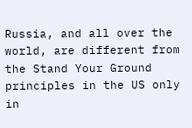Russia, and all over the world, are different from the Stand Your Ground principles in the US only in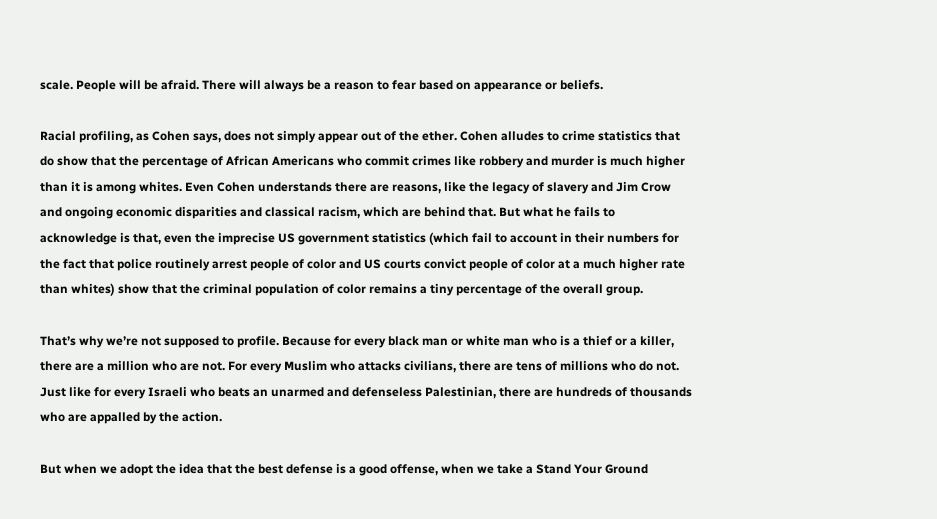scale. People will be afraid. There will always be a reason to fear based on appearance or beliefs.

Racial profiling, as Cohen says, does not simply appear out of the ether. Cohen alludes to crime statistics that do show that the percentage of African Americans who commit crimes like robbery and murder is much higher than it is among whites. Even Cohen understands there are reasons, like the legacy of slavery and Jim Crow and ongoing economic disparities and classical racism, which are behind that. But what he fails to acknowledge is that, even the imprecise US government statistics (which fail to account in their numbers for the fact that police routinely arrest people of color and US courts convict people of color at a much higher rate than whites) show that the criminal population of color remains a tiny percentage of the overall group.

That’s why we’re not supposed to profile. Because for every black man or white man who is a thief or a killer, there are a million who are not. For every Muslim who attacks civilians, there are tens of millions who do not. Just like for every Israeli who beats an unarmed and defenseless Palestinian, there are hundreds of thousands who are appalled by the action.

But when we adopt the idea that the best defense is a good offense, when we take a Stand Your Ground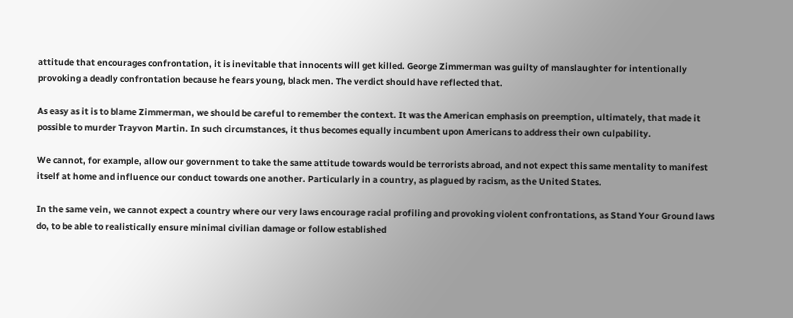attitude that encourages confrontation, it is inevitable that innocents will get killed. George Zimmerman was guilty of manslaughter for intentionally provoking a deadly confrontation because he fears young, black men. The verdict should have reflected that.

As easy as it is to blame Zimmerman, we should be careful to remember the context. It was the American emphasis on preemption, ultimately, that made it possible to murder Trayvon Martin. In such circumstances, it thus becomes equally incumbent upon Americans to address their own culpability.

We cannot, for example, allow our government to take the same attitude towards would be terrorists abroad, and not expect this same mentality to manifest itself at home and influence our conduct towards one another. Particularly in a country, as plagued by racism, as the United States.

In the same vein, we cannot expect a country where our very laws encourage racial profiling and provoking violent confrontations, as Stand Your Ground laws do, to be able to realistically ensure minimal civilian damage or follow established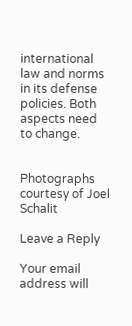international law and norms in its defense policies. Both aspects need to change.


Photographs courtesy of Joel Schalit

Leave a Reply

Your email address will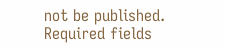not be published. Required fields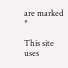are marked *

This site uses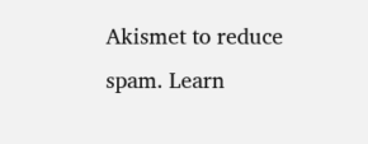Akismet to reduce spam. Learn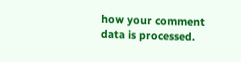how your comment data is processed.